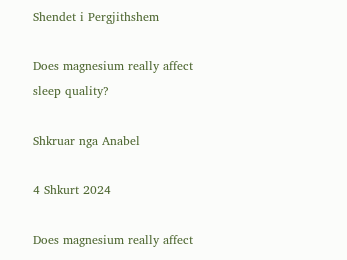Shendet i Pergjithshem

Does magnesium really affect sleep quality?

Shkruar nga Anabel

4 Shkurt 2024

Does magnesium really affect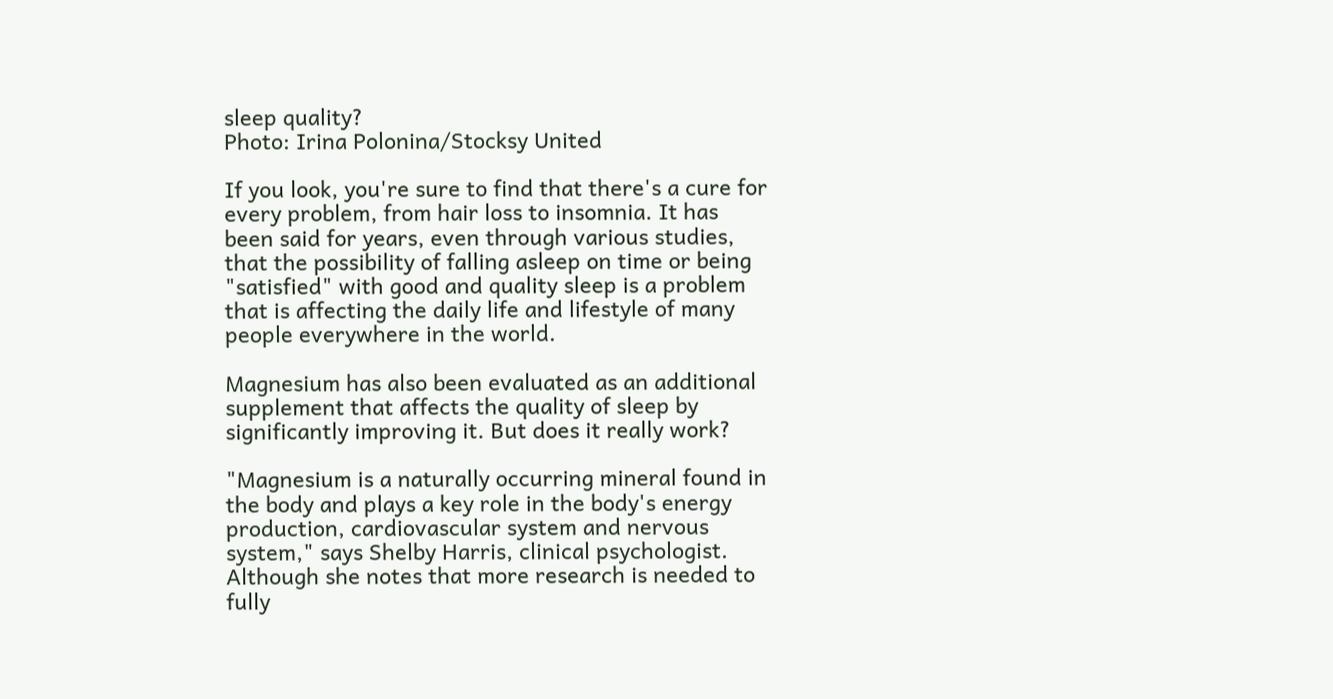sleep quality?
Photo: Irina Polonina/Stocksy United

If you look, you're sure to find that there's a cure for every problem, from hair loss to insomnia. It has been said for years, even through various studies, that the possibility of falling asleep on time or being "satisfied" with good and quality sleep is a problem that is affecting the daily life and lifestyle of many people everywhere in the world.

Magnesium has also been evaluated as an additional supplement that affects the quality of sleep by significantly improving it. But does it really work?

"Magnesium is a naturally occurring mineral found in the body and plays a key role in the body's energy production, cardiovascular system and nervous system," says Shelby Harris, clinical psychologist. Although she notes that more research is needed to fully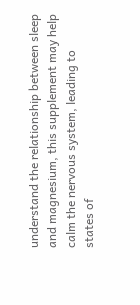understand the relationship between sleep and magnesium, this supplement may help calm the nervous system, leading to states of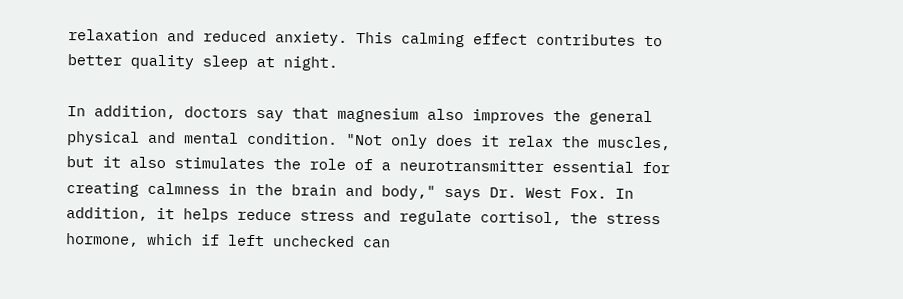relaxation and reduced anxiety. This calming effect contributes to better quality sleep at night.

In addition, doctors say that magnesium also improves the general physical and mental condition. "Not only does it relax the muscles, but it also stimulates the role of a neurotransmitter essential for creating calmness in the brain and body," says Dr. West Fox. In addition, it helps reduce stress and regulate cortisol, the stress hormone, which if left unchecked can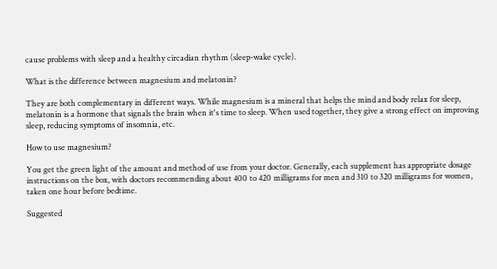cause problems with sleep and a healthy circadian rhythm (sleep-wake cycle).

What is the difference between magnesium and melatonin?

They are both complementary in different ways. While magnesium is a mineral that helps the mind and body relax for sleep, melatonin is a hormone that signals the brain when it's time to sleep. When used together, they give a strong effect on improving sleep, reducing symptoms of insomnia, etc.

How to use magnesium?

You get the green light of the amount and method of use from your doctor. Generally, each supplement has appropriate dosage instructions on the box, with doctors recommending about 400 to 420 milligrams for men and 310 to 320 milligrams for women, taken one hour before bedtime.

Suggested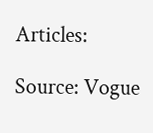Articles:

Source: Vogue